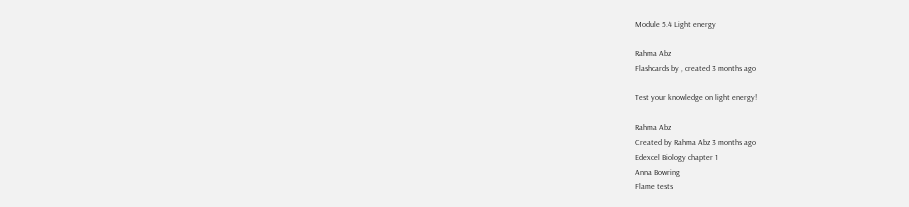Module 5.4 Light energy

Rahma Abz
Flashcards by , created 3 months ago

Test your knowledge on light energy!

Rahma Abz
Created by Rahma Abz 3 months ago
Edexcel Biology chapter 1
Anna Bowring
Flame tests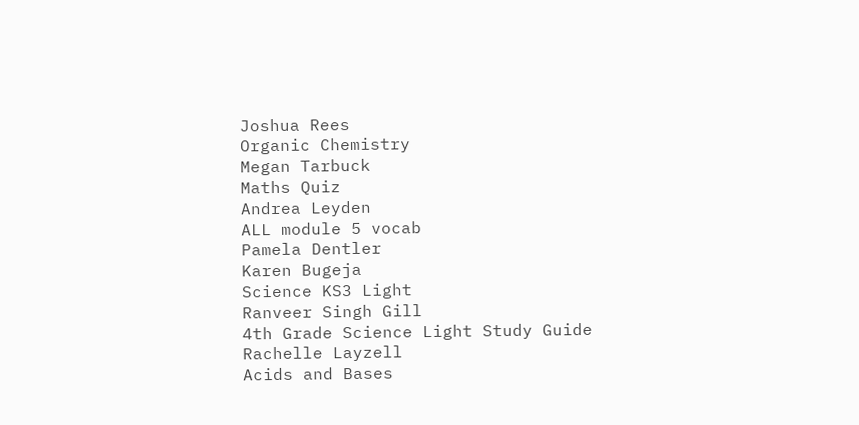Joshua Rees
Organic Chemistry
Megan Tarbuck
Maths Quiz
Andrea Leyden
ALL module 5 vocab
Pamela Dentler
Karen Bugeja
Science KS3 Light
Ranveer Singh Gill
4th Grade Science Light Study Guide
Rachelle Layzell
Acids and Bases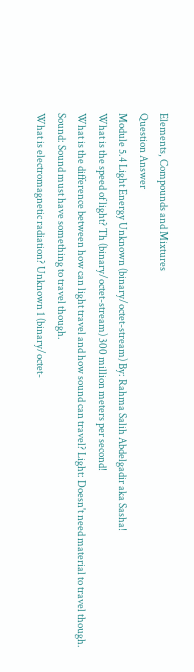Elements, Compounds and Mixtures
Question Answer
Module 5.4 Light Energy Unknown (binary/octet-stream) By: Rahma Salih Abdelgadir aka Sasha!
What is the speed of light? Th (binary/octet-stream) 300 million meters per second!
What is the difference between how can light travel and how sound can travel? Light: Doesn't need material to travel though. Sound: Sound must have something to travel though.
What is electromagnetic radiation? Unknown 1 (binary/octet-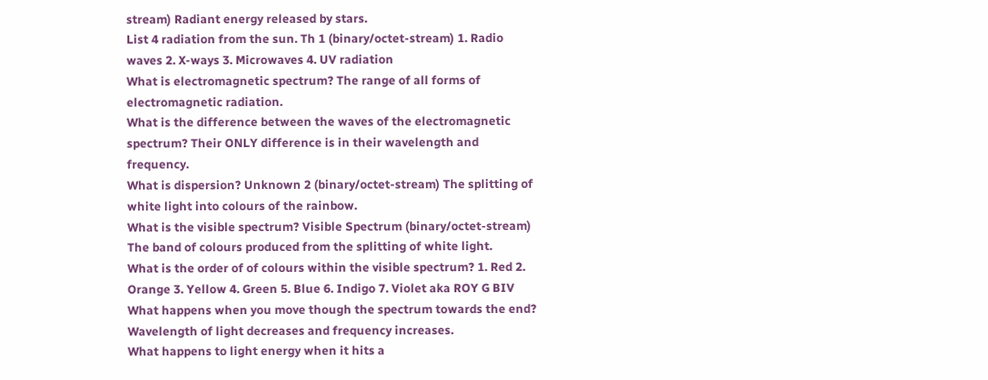stream) Radiant energy released by stars.
List 4 radiation from the sun. Th 1 (binary/octet-stream) 1. Radio waves 2. X-ways 3. Microwaves 4. UV radiation
What is electromagnetic spectrum? The range of all forms of electromagnetic radiation.
What is the difference between the waves of the electromagnetic spectrum? Their ONLY difference is in their wavelength and frequency.
What is dispersion? Unknown 2 (binary/octet-stream) The splitting of white light into colours of the rainbow.
What is the visible spectrum? Visible Spectrum (binary/octet-stream) The band of colours produced from the splitting of white light.
What is the order of of colours within the visible spectrum? 1. Red 2. Orange 3. Yellow 4. Green 5. Blue 6. Indigo 7. Violet aka ROY G BIV
What happens when you move though the spectrum towards the end? Wavelength of light decreases and frequency increases.
What happens to light energy when it hits a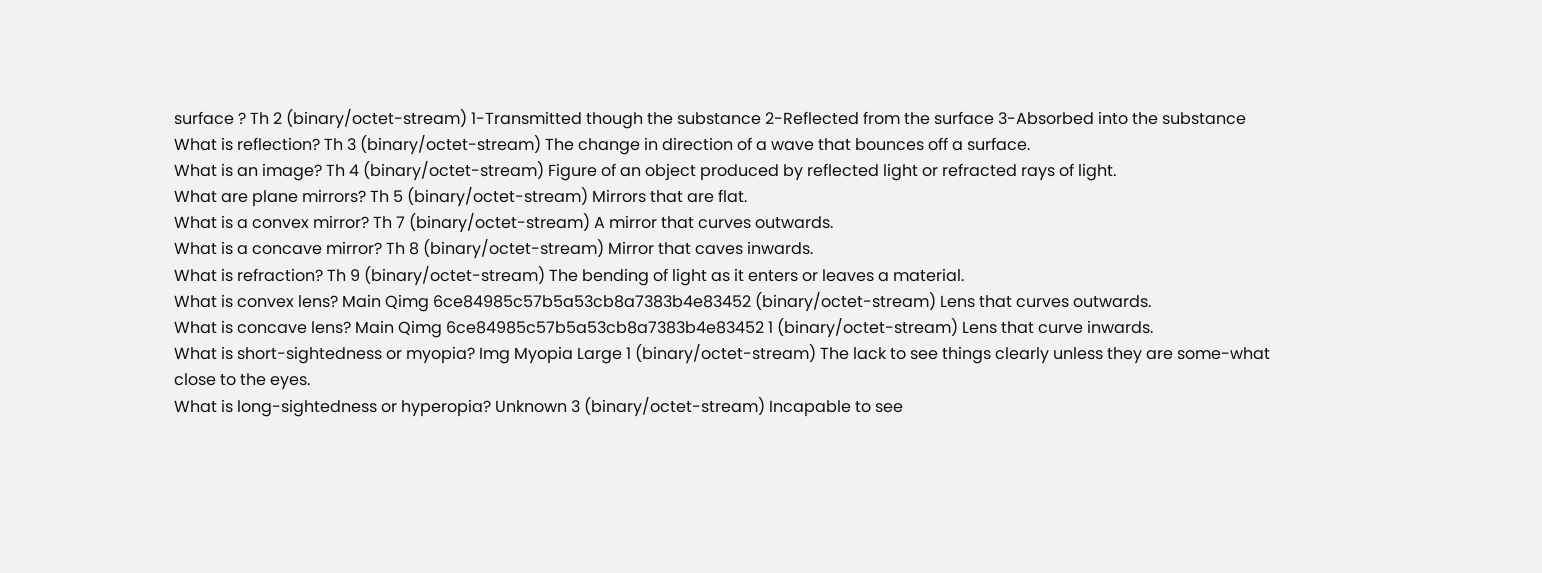surface ? Th 2 (binary/octet-stream) 1-Transmitted though the substance 2-Reflected from the surface 3-Absorbed into the substance
What is reflection? Th 3 (binary/octet-stream) The change in direction of a wave that bounces off a surface.
What is an image? Th 4 (binary/octet-stream) Figure of an object produced by reflected light or refracted rays of light.
What are plane mirrors? Th 5 (binary/octet-stream) Mirrors that are flat.
What is a convex mirror? Th 7 (binary/octet-stream) A mirror that curves outwards.
What is a concave mirror? Th 8 (binary/octet-stream) Mirror that caves inwards.
What is refraction? Th 9 (binary/octet-stream) The bending of light as it enters or leaves a material.
What is convex lens? Main Qimg 6ce84985c57b5a53cb8a7383b4e83452 (binary/octet-stream) Lens that curves outwards.
What is concave lens? Main Qimg 6ce84985c57b5a53cb8a7383b4e83452 1 (binary/octet-stream) Lens that curve inwards.
What is short-sightedness or myopia? Img Myopia Large 1 (binary/octet-stream) The lack to see things clearly unless they are some-what close to the eyes.
What is long-sightedness or hyperopia? Unknown 3 (binary/octet-stream) Incapable to see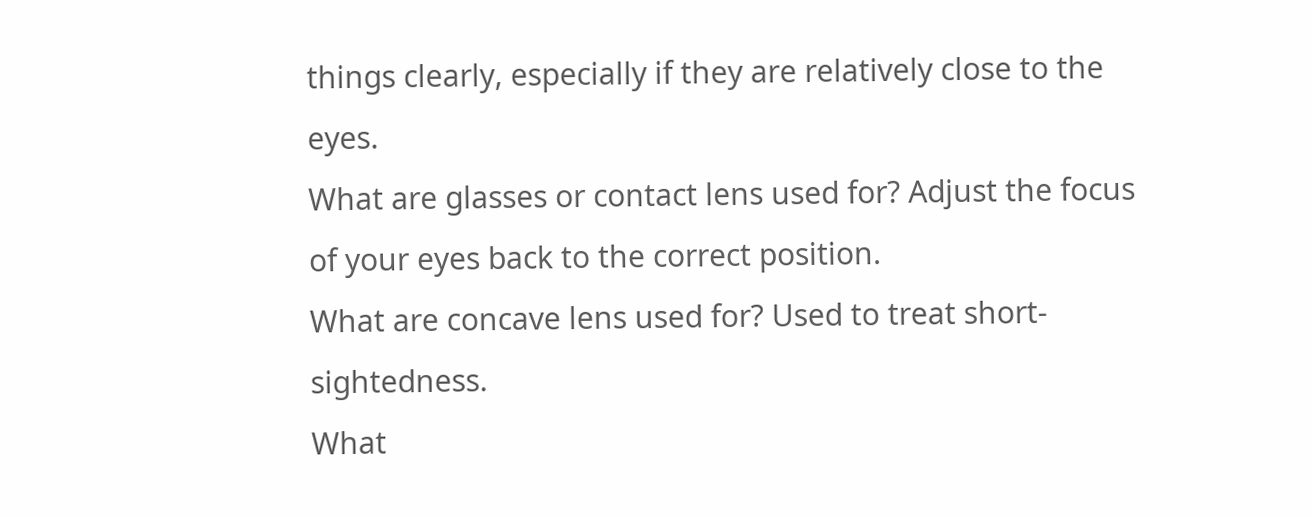things clearly, especially if they are relatively close to the eyes.
What are glasses or contact lens used for? Adjust the focus of your eyes back to the correct position.
What are concave lens used for? Used to treat short-sightedness.
What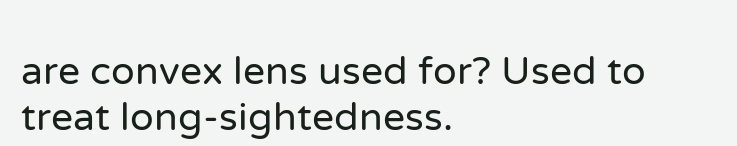are convex lens used for? Used to treat long-sightedness.